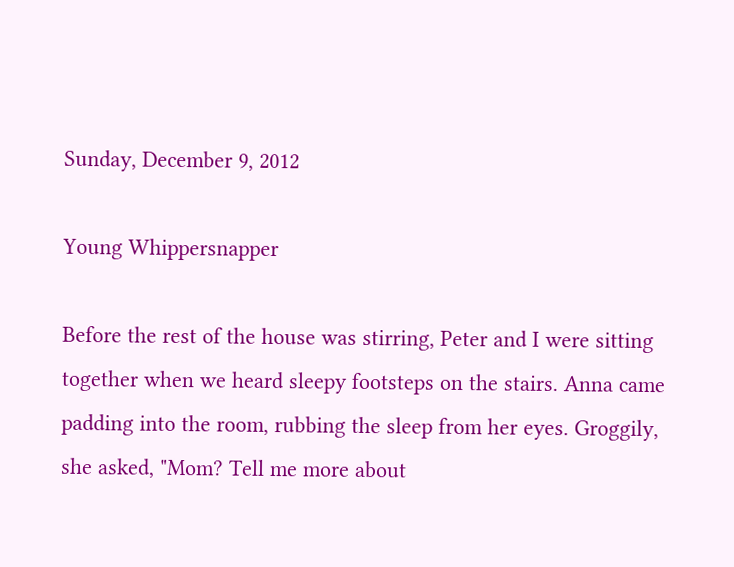Sunday, December 9, 2012

Young Whippersnapper

Before the rest of the house was stirring, Peter and I were sitting together when we heard sleepy footsteps on the stairs. Anna came padding into the room, rubbing the sleep from her eyes. Groggily, she asked, "Mom? Tell me more about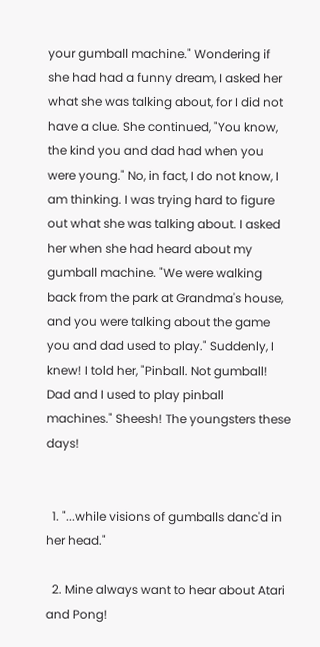your gumball machine." Wondering if she had had a funny dream, I asked her what she was talking about, for I did not have a clue. She continued, "You know, the kind you and dad had when you were young." No, in fact, I do not know, I am thinking. I was trying hard to figure out what she was talking about. I asked her when she had heard about my gumball machine. "We were walking back from the park at Grandma's house, and you were talking about the game you and dad used to play." Suddenly, I knew! I told her, "Pinball. Not gumball! Dad and I used to play pinball machines." Sheesh! The youngsters these days!


  1. "...while visions of gumballs danc'd in her head."

  2. Mine always want to hear about Atari and Pong!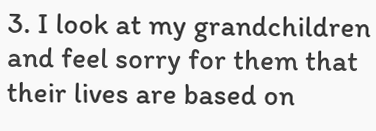3. I look at my grandchildren and feel sorry for them that their lives are based on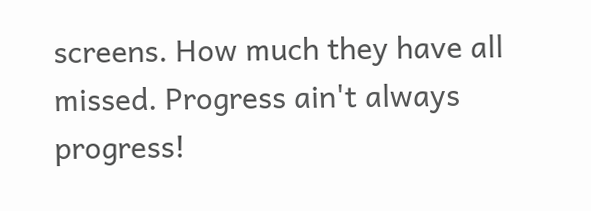screens. How much they have all missed. Progress ain't always progress!